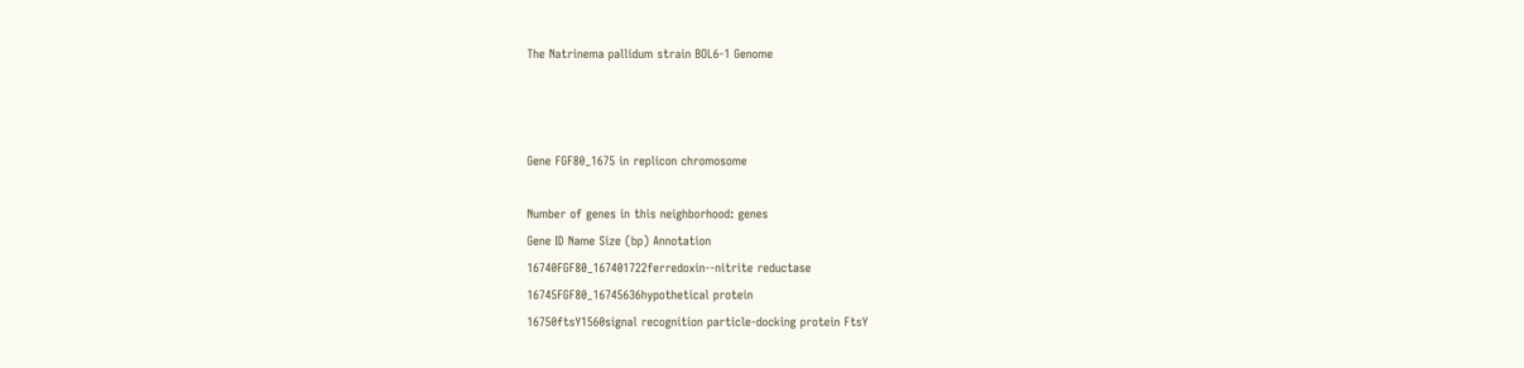The Natrinema pallidum strain BOL6-1 Genome



Gene FGF80_1675 in replicon chromosome

Number of genes in this neighborhood: genes
Gene ID Name Size (bp) Annotation
16740FGF80_167401722ferredoxin--nitrite reductase
16745FGF80_16745636hypothetical protein
16750ftsY1560signal recognition particle-docking protein FtsY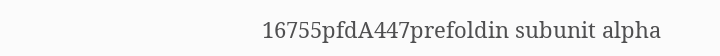16755pfdA447prefoldin subunit alpha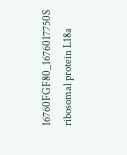16760FGF80_1676017750S ribosomal protein L18a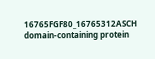16765FGF80_16765312ASCH domain-containing protein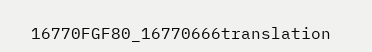16770FGF80_16770666translation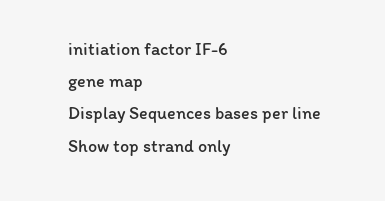initiation factor IF-6
gene map
Display Sequences bases per line Show top strand only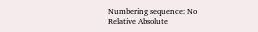Numbering sequence: No Relative Absolute